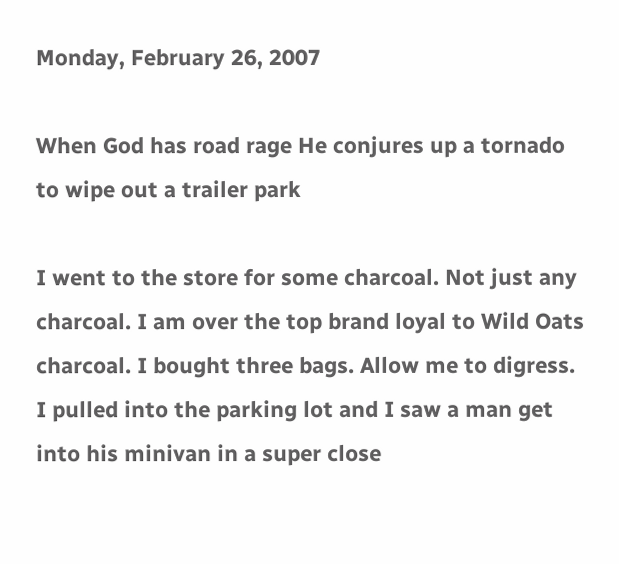Monday, February 26, 2007

When God has road rage He conjures up a tornado to wipe out a trailer park

I went to the store for some charcoal. Not just any charcoal. I am over the top brand loyal to Wild Oats charcoal. I bought three bags. Allow me to digress. I pulled into the parking lot and I saw a man get into his minivan in a super close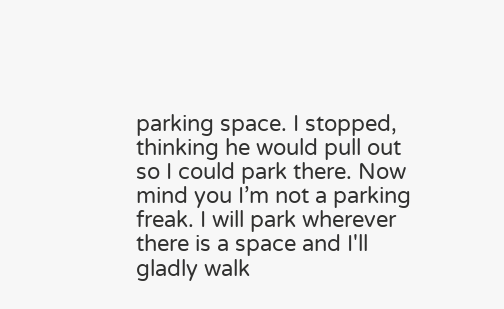parking space. I stopped, thinking he would pull out so I could park there. Now mind you I’m not a parking freak. I will park wherever there is a space and I'll gladly walk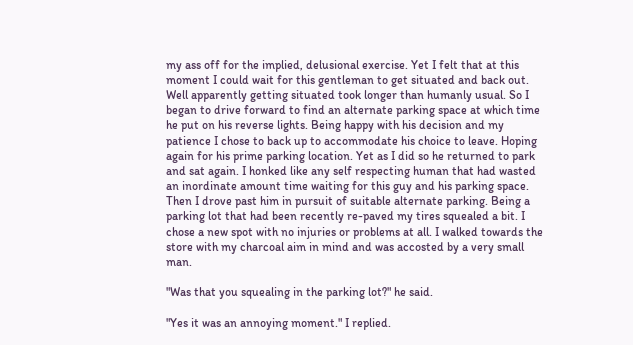my ass off for the implied, delusional exercise. Yet I felt that at this moment I could wait for this gentleman to get situated and back out. Well apparently getting situated took longer than humanly usual. So I began to drive forward to find an alternate parking space at which time he put on his reverse lights. Being happy with his decision and my patience I chose to back up to accommodate his choice to leave. Hoping again for his prime parking location. Yet as I did so he returned to park and sat again. I honked like any self respecting human that had wasted an inordinate amount time waiting for this guy and his parking space. Then I drove past him in pursuit of suitable alternate parking. Being a parking lot that had been recently re-paved my tires squealed a bit. I chose a new spot with no injuries or problems at all. I walked towards the store with my charcoal aim in mind and was accosted by a very small man.

"Was that you squealing in the parking lot?" he said.

"Yes it was an annoying moment." I replied.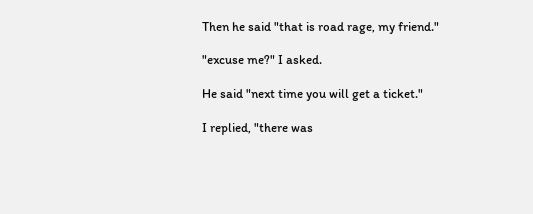Then he said "that is road rage, my friend."

"excuse me?" I asked.

He said "next time you will get a ticket."

I replied, "there was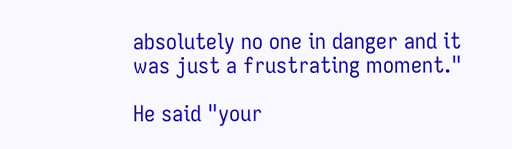absolutely no one in danger and it was just a frustrating moment."

He said "your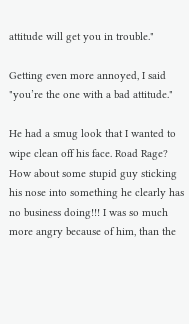attitude will get you in trouble."

Getting even more annoyed, I said "you’re the one with a bad attitude."

He had a smug look that I wanted to wipe clean off his face. Road Rage? How about some stupid guy sticking his nose into something he clearly has no business doing!!! I was so much more angry because of him, than the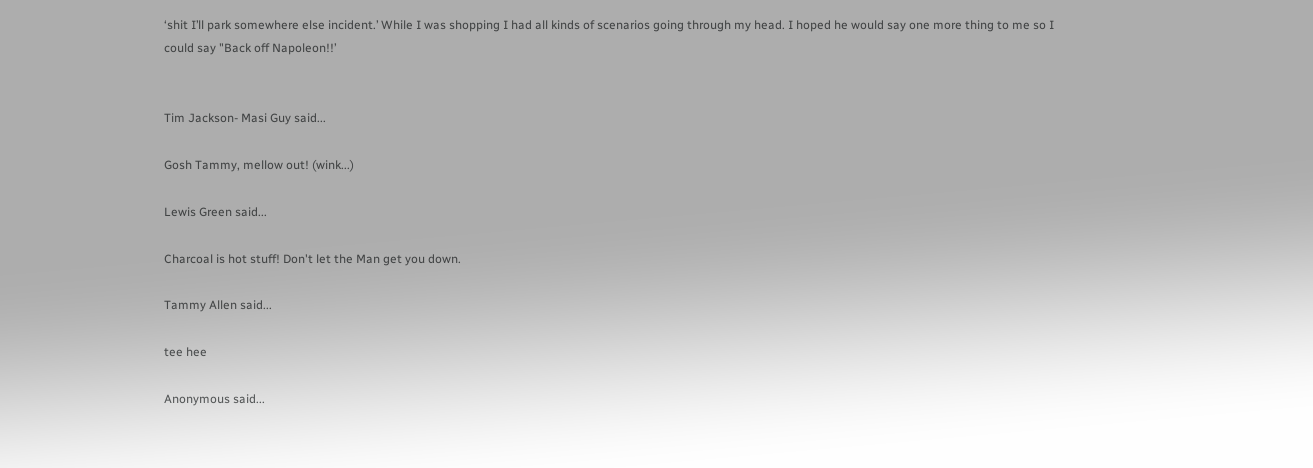‘shit I’ll park somewhere else incident.’ While I was shopping I had all kinds of scenarios going through my head. I hoped he would say one more thing to me so I could say "Back off Napoleon!!’


Tim Jackson- Masi Guy said...

Gosh Tammy, mellow out! (wink...)

Lewis Green said...

Charcoal is hot stuff! Don't let the Man get you down.

Tammy Allen said...

tee hee

Anonymous said...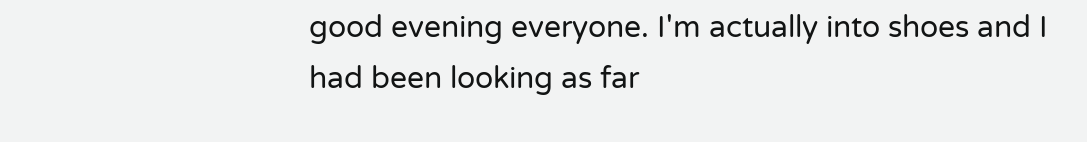good evening everyone. I'm actually into shoes and I had been looking as far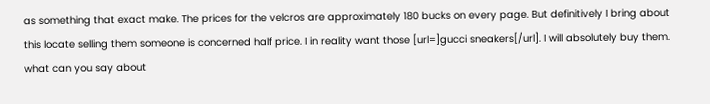as something that exact make. The prices for the velcros are approximately 180 bucks on every page. But definitively I bring about this locate selling them someone is concerned half price. I in reality want those [url=]gucci sneakers[/url]. I will absolutely buy them. what can you say about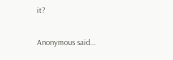it?

Anonymous said...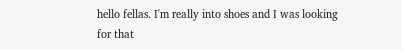hello fellas. I'm really into shoes and I was looking for that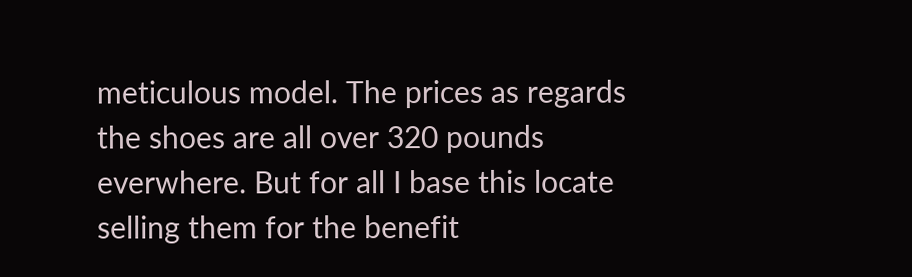meticulous model. The prices as regards the shoes are all over 320 pounds everwhere. But for all I base this locate selling them for the benefit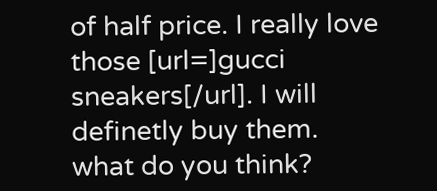of half price. I really love those [url=]gucci sneakers[/url]. I will definetly buy them. what do you think?